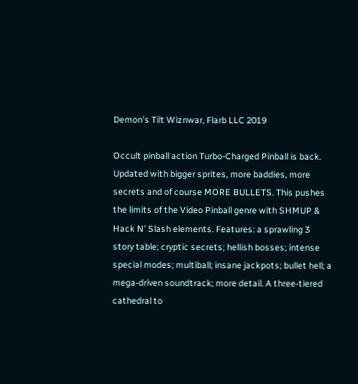Demon's Tilt Wiznwar, Flarb LLC 2019

Occult pinball action Turbo-Charged Pinball is back. Updated with bigger sprites, more baddies, more secrets and of course MORE BULLETS. This pushes the limits of the Video Pinball genre with SHMUP & Hack N' Slash elements. Features: a sprawling 3 story table; cryptic secrets; hellish bosses; intense special modes; multiball; insane jackpots; bullet hell; a mega-driven soundtrack; more detail. A three-tiered cathedral to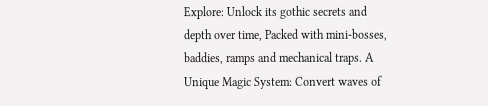Explore: Unlock its gothic secrets and depth over time, Packed with mini-bosses, baddies, ramps and mechanical traps. A Unique Magic System: Convert waves of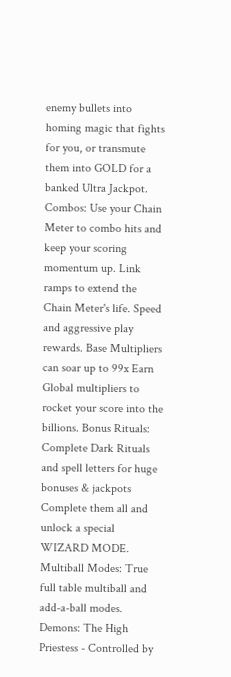enemy bullets into homing magic that fights for you, or transmute them into GOLD for a banked Ultra Jackpot. Combos: Use your Chain Meter to combo hits and keep your scoring momentum up. Link ramps to extend the Chain Meter's life. Speed and aggressive play rewards. Base Multipliers can soar up to 99x Earn Global multipliers to rocket your score into the billions. Bonus Rituals: Complete Dark Rituals and spell letters for huge bonuses & jackpots Complete them all and unlock a special WIZARD MODE. Multiball Modes: True full table multiball and add-a-ball modes. Demons: The High Priestess - Controlled by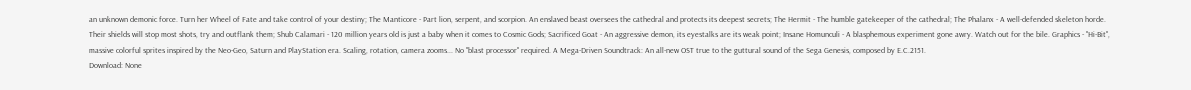an unknown demonic force. Turn her Wheel of Fate and take control of your destiny; The Manticore - Part lion, serpent, and scorpion. An enslaved beast oversees the cathedral and protects its deepest secrets; The Hermit - The humble gatekeeper of the cathedral; The Phalanx - A well-defended skeleton horde. Their shields will stop most shots, try and outflank them; Shub Calamari - 120 million years old is just a baby when it comes to Cosmic Gods; Sacrificed Goat - An aggressive demon, its eyestalks are its weak point; Insane Homunculi - A blasphemous experiment gone awry. Watch out for the bile. Graphics - "Hi-Bit", massive colorful sprites inspired by the Neo-Geo, Saturn and PlayStation era. Scaling, rotation, camera zooms... No "blast processor" required. A Mega-Driven Soundtrack: An all-new OST true to the guttural sound of the Sega Genesis, composed by E.C.2151.
Download: None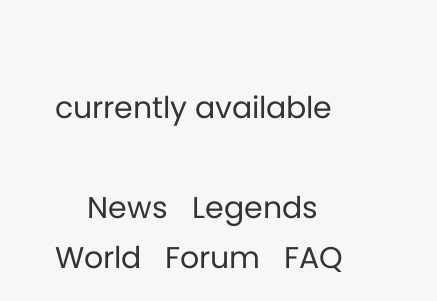currently available

    News   Legends World   Forum   FAQ